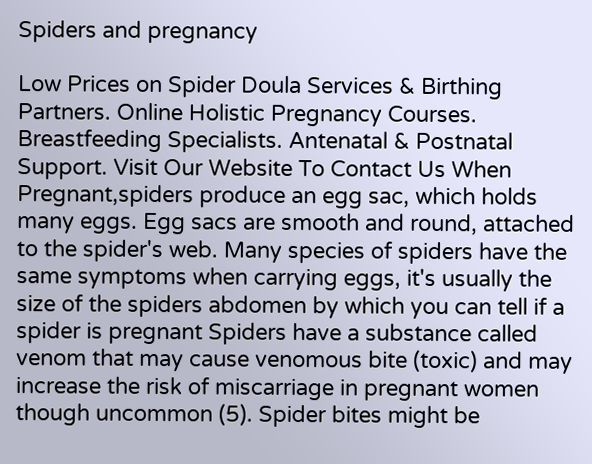Spiders and pregnancy

Low Prices on Spider Doula Services & Birthing Partners. Online Holistic Pregnancy Courses. Breastfeeding Specialists. Antenatal & Postnatal Support. Visit Our Website To Contact Us When Pregnant,spiders produce an egg sac, which holds many eggs. Egg sacs are smooth and round, attached to the spider's web. Many species of spiders have the same symptoms when carrying eggs, it's usually the size of the spiders abdomen by which you can tell if a spider is pregnant Spiders have a substance called venom that may cause venomous bite (toxic) and may increase the risk of miscarriage in pregnant women though uncommon (5). Spider bites might be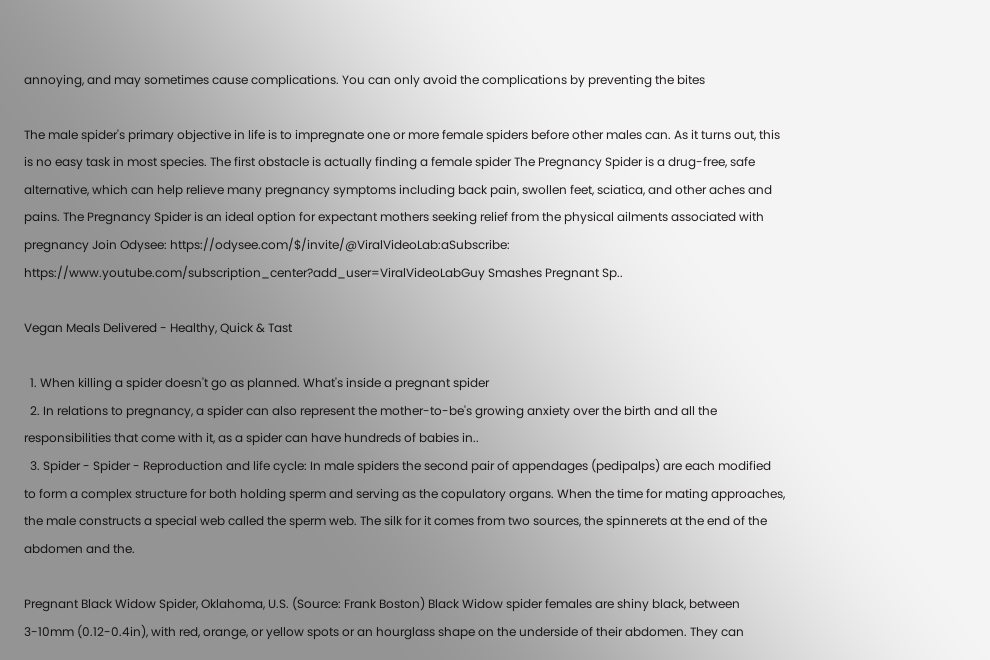annoying, and may sometimes cause complications. You can only avoid the complications by preventing the bites

The male spider's primary objective in life is to impregnate one or more female spiders before other males can. As it turns out, this is no easy task in most species. The first obstacle is actually finding a female spider The Pregnancy Spider is a drug-free, safe alternative, which can help relieve many pregnancy symptoms including back pain, swollen feet, sciatica, and other aches and pains. The Pregnancy Spider is an ideal option for expectant mothers seeking relief from the physical ailments associated with pregnancy Join Odysee: https://odysee.com/$/invite/@ViralVideoLab:aSubscribe: https://www.youtube.com/subscription_center?add_user=ViralVideoLabGuy Smashes Pregnant Sp..

Vegan Meals Delivered - Healthy, Quick & Tast

  1. When killing a spider doesn't go as planned. What's inside a pregnant spider
  2. In relations to pregnancy, a spider can also represent the mother-to-be's growing anxiety over the birth and all the responsibilities that come with it, as a spider can have hundreds of babies in..
  3. Spider - Spider - Reproduction and life cycle: In male spiders the second pair of appendages (pedipalps) are each modified to form a complex structure for both holding sperm and serving as the copulatory organs. When the time for mating approaches, the male constructs a special web called the sperm web. The silk for it comes from two sources, the spinnerets at the end of the abdomen and the.

Pregnant Black Widow Spider, Oklahoma, U.S. (Source: Frank Boston) Black Widow spider females are shiny black, between 3-10mm (0.12-0.4in), with red, orange, or yellow spots or an hourglass shape on the underside of their abdomen. They can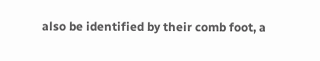also be identified by their comb foot, a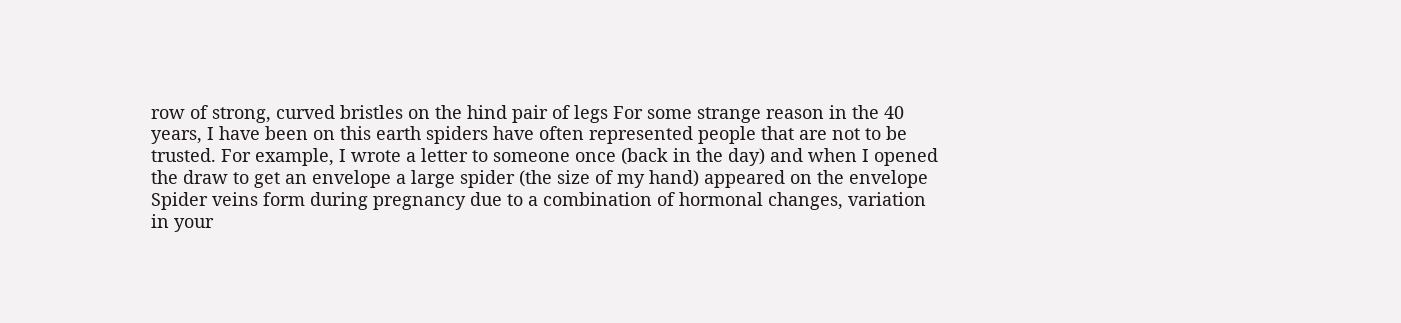row of strong, curved bristles on the hind pair of legs For some strange reason in the 40 years, I have been on this earth spiders have often represented people that are not to be trusted. For example, I wrote a letter to someone once (back in the day) and when I opened the draw to get an envelope a large spider (the size of my hand) appeared on the envelope Spider veins form during pregnancy due to a combination of hormonal changes, variation in your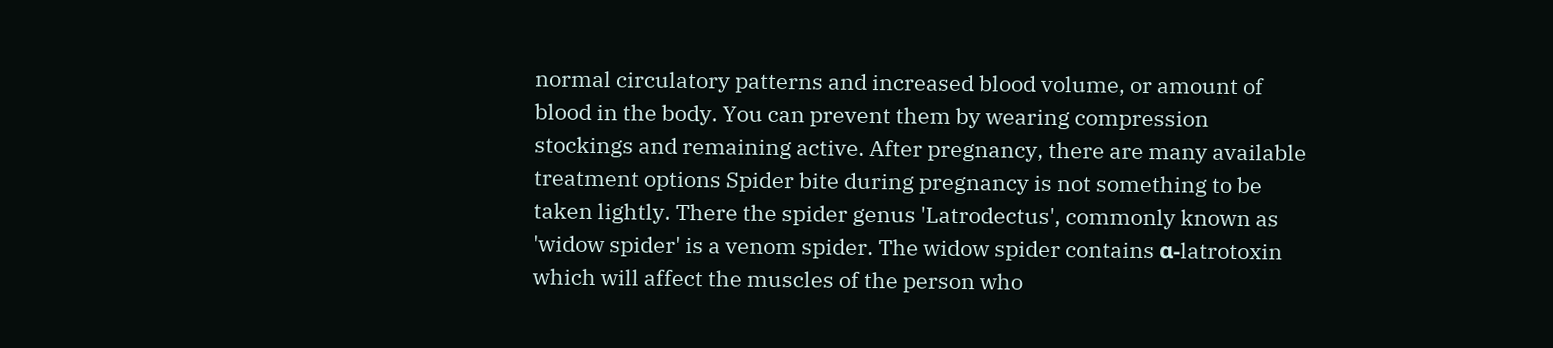normal circulatory patterns and increased blood volume, or amount of blood in the body. You can prevent them by wearing compression stockings and remaining active. After pregnancy, there are many available treatment options Spider bite during pregnancy is not something to be taken lightly. There the spider genus 'Latrodectus', commonly known as 'widow spider' is a venom spider. The widow spider contains α-latrotoxin which will affect the muscles of the person who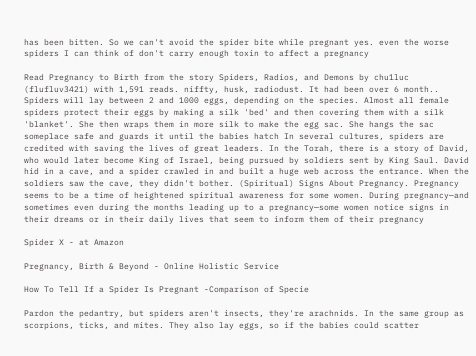has been bitten. So we can't avoid the spider bite while pregnant yes. even the worse spiders I can think of don't carry enough toxin to affect a pregnancy

Read Pregnancy to Birth from the story Spiders, Radios, and Demons by chu1luc (flufluv3421) with 1,591 reads. niffty, husk, radiodust. It had been over 6 month.. Spiders will lay between 2 and 1000 eggs, depending on the species. Almost all female spiders protect their eggs by making a silk 'bed' and then covering them with a silk 'blanket'. She then wraps them in more silk to make the egg sac. She hangs the sac someplace safe and guards it until the babies hatch In several cultures, spiders are credited with saving the lives of great leaders. In the Torah, there is a story of David, who would later become King of Israel, being pursued by soldiers sent by King Saul. David hid in a cave, and a spider crawled in and built a huge web across the entrance. When the soldiers saw the cave, they didn't bother. (Spiritual) Signs About Pregnancy. Pregnancy seems to be a time of heightened spiritual awareness for some women. During pregnancy—and sometimes even during the months leading up to a pregnancy—some women notice signs in their dreams or in their daily lives that seem to inform them of their pregnancy

Spider X - at Amazon

Pregnancy, Birth & Beyond - Online Holistic Service

How To Tell If a Spider Is Pregnant -Comparison of Specie

Pardon the pedantry, but spiders aren't insects, they're arachnids. In the same group as scorpions, ticks, and mites. They also lay eggs, so if the babies could scatter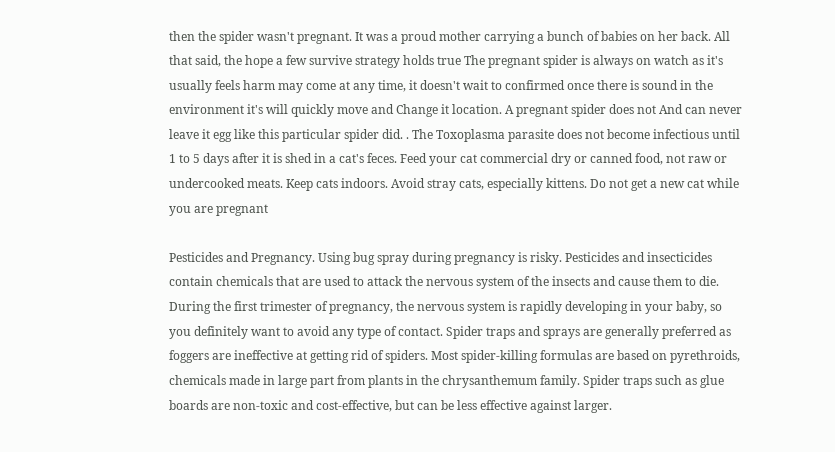then the spider wasn't pregnant. It was a proud mother carrying a bunch of babies on her back. All that said, the hope a few survive strategy holds true The pregnant spider is always on watch as it's usually feels harm may come at any time, it doesn't wait to confirmed once there is sound in the environment it's will quickly move and Change it location. A pregnant spider does not And can never leave it egg like this particular spider did. . The Toxoplasma parasite does not become infectious until 1 to 5 days after it is shed in a cat's feces. Feed your cat commercial dry or canned food, not raw or undercooked meats. Keep cats indoors. Avoid stray cats, especially kittens. Do not get a new cat while you are pregnant

Pesticides and Pregnancy. Using bug spray during pregnancy is risky. Pesticides and insecticides contain chemicals that are used to attack the nervous system of the insects and cause them to die. During the first trimester of pregnancy, the nervous system is rapidly developing in your baby, so you definitely want to avoid any type of contact. Spider traps and sprays are generally preferred as foggers are ineffective at getting rid of spiders. Most spider-killing formulas are based on pyrethroids, chemicals made in large part from plants in the chrysanthemum family. Spider traps such as glue boards are non-toxic and cost-effective, but can be less effective against larger.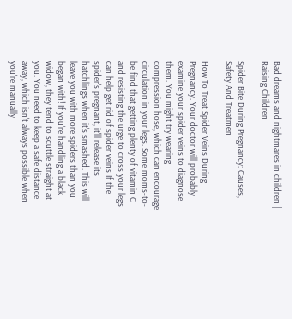Bad dreams and nightmares in children | Raising Children

Spider Bite During Pregnancy: Causes, Safety And Treatmen

How To Treat Spider Veins During Pregnancy. Your doctor will probably examine your spider veins to diagnose them. You might try wearing compression hose, which can encourage circulation in your legs. Some moms-to-be find that getting plenty of vitamin C and resisting the urge to cross your legs can help get rid of spider veins If the spider's pregnant, it'll release its hatchlings when it's smashed. This will leave you with more spiders than you began with! If you're handling a black widow, they tend to scuttle straight at you. You need to keep a safe distance away, which isn't always possible when you're manually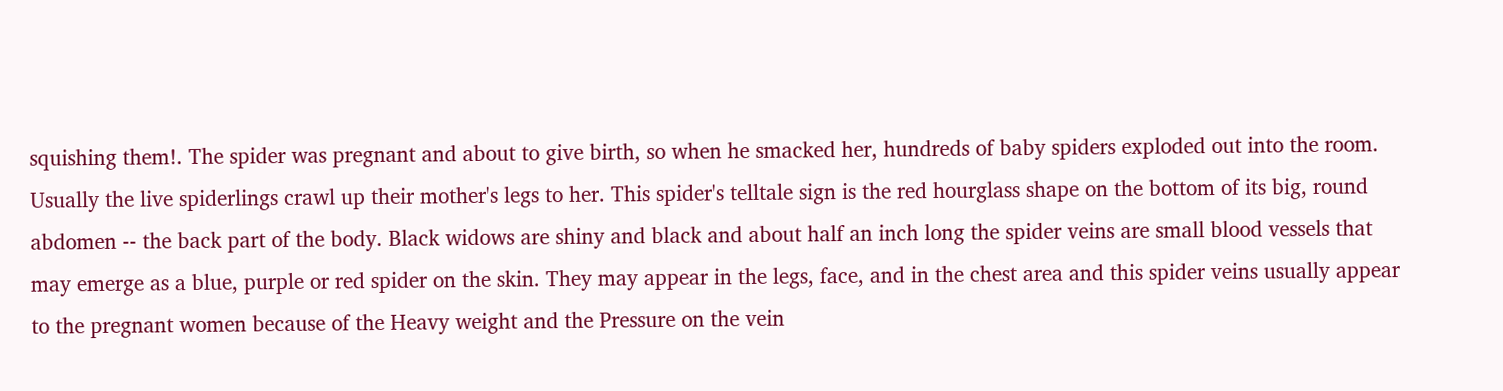squishing them!. The spider was pregnant and about to give birth, so when he smacked her, hundreds of baby spiders exploded out into the room. Usually the live spiderlings crawl up their mother's legs to her. This spider's telltale sign is the red hourglass shape on the bottom of its big, round abdomen -- the back part of the body. Black widows are shiny and black and about half an inch long the spider veins are small blood vessels that may emerge as a blue, purple or red spider on the skin. They may appear in the legs, face, and in the chest area and this spider veins usually appear to the pregnant women because of the Heavy weight and the Pressure on the vein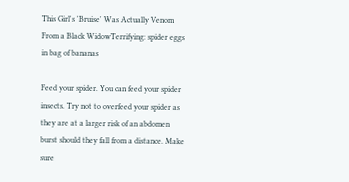This Girl's 'Bruise' Was Actually Venom From a Black WidowTerrifying: spider eggs in bag of bananas

Feed your spider. You can feed your spider insects. Try not to overfeed your spider as they are at a larger risk of an abdomen burst should they fall from a distance. Make sure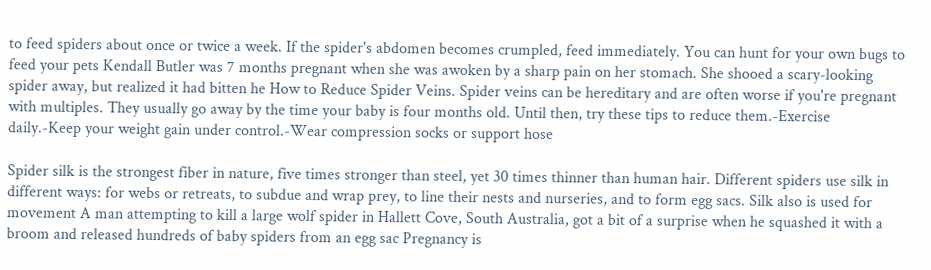to feed spiders about once or twice a week. If the spider's abdomen becomes crumpled, feed immediately. You can hunt for your own bugs to feed your pets Kendall Butler was 7 months pregnant when she was awoken by a sharp pain on her stomach. She shooed a scary-looking spider away, but realized it had bitten he How to Reduce Spider Veins. Spider veins can be hereditary and are often worse if you're pregnant with multiples. They usually go away by the time your baby is four months old. Until then, try these tips to reduce them.-Exercise daily.-Keep your weight gain under control.-Wear compression socks or support hose

Spider silk is the strongest fiber in nature, five times stronger than steel, yet 30 times thinner than human hair. Different spiders use silk in different ways: for webs or retreats, to subdue and wrap prey, to line their nests and nurseries, and to form egg sacs. Silk also is used for movement A man attempting to kill a large wolf spider in Hallett Cove, South Australia, got a bit of a surprise when he squashed it with a broom and released hundreds of baby spiders from an egg sac Pregnancy is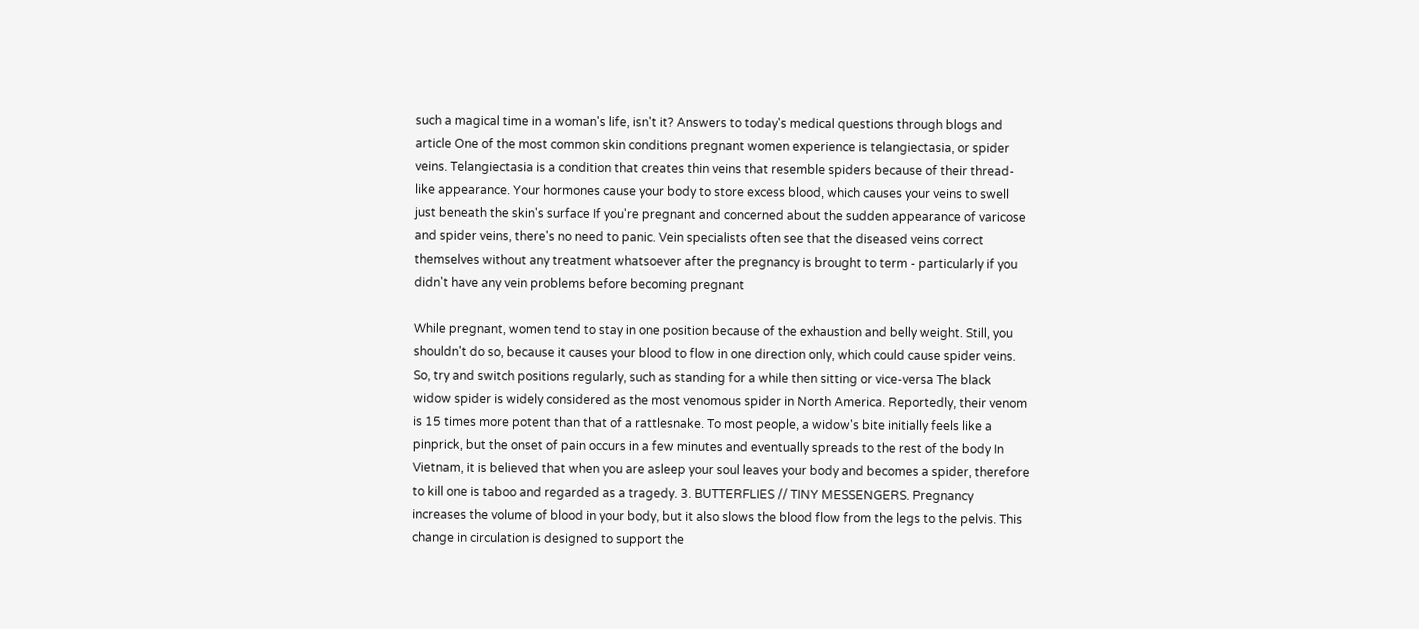such a magical time in a woman's life, isn't it? Answers to today's medical questions through blogs and article One of the most common skin conditions pregnant women experience is telangiectasia, or spider veins. Telangiectasia is a condition that creates thin veins that resemble spiders because of their thread-like appearance. Your hormones cause your body to store excess blood, which causes your veins to swell just beneath the skin's surface If you're pregnant and concerned about the sudden appearance of varicose and spider veins, there's no need to panic. Vein specialists often see that the diseased veins correct themselves without any treatment whatsoever after the pregnancy is brought to term - particularly if you didn't have any vein problems before becoming pregnant

While pregnant, women tend to stay in one position because of the exhaustion and belly weight. Still, you shouldn't do so, because it causes your blood to flow in one direction only, which could cause spider veins. So, try and switch positions regularly, such as standing for a while then sitting or vice-versa The black widow spider is widely considered as the most venomous spider in North America. Reportedly, their venom is 15 times more potent than that of a rattlesnake. To most people, a widow's bite initially feels like a pinprick, but the onset of pain occurs in a few minutes and eventually spreads to the rest of the body In Vietnam, it is believed that when you are asleep your soul leaves your body and becomes a spider, therefore to kill one is taboo and regarded as a tragedy. 3. BUTTERFLIES // TINY MESSENGERS. Pregnancy increases the volume of blood in your body, but it also slows the blood flow from the legs to the pelvis. This change in circulation is designed to support the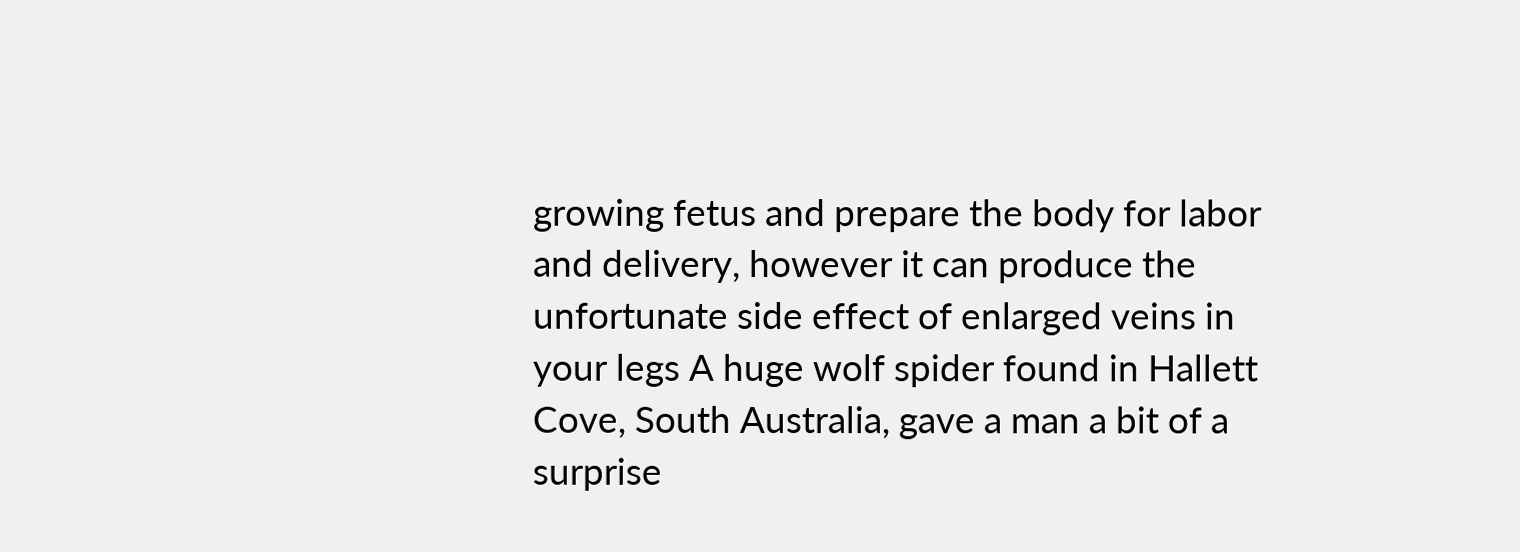growing fetus and prepare the body for labor and delivery, however it can produce the unfortunate side effect of enlarged veins in your legs A huge wolf spider found in Hallett Cove, South Australia, gave a man a bit of a surprise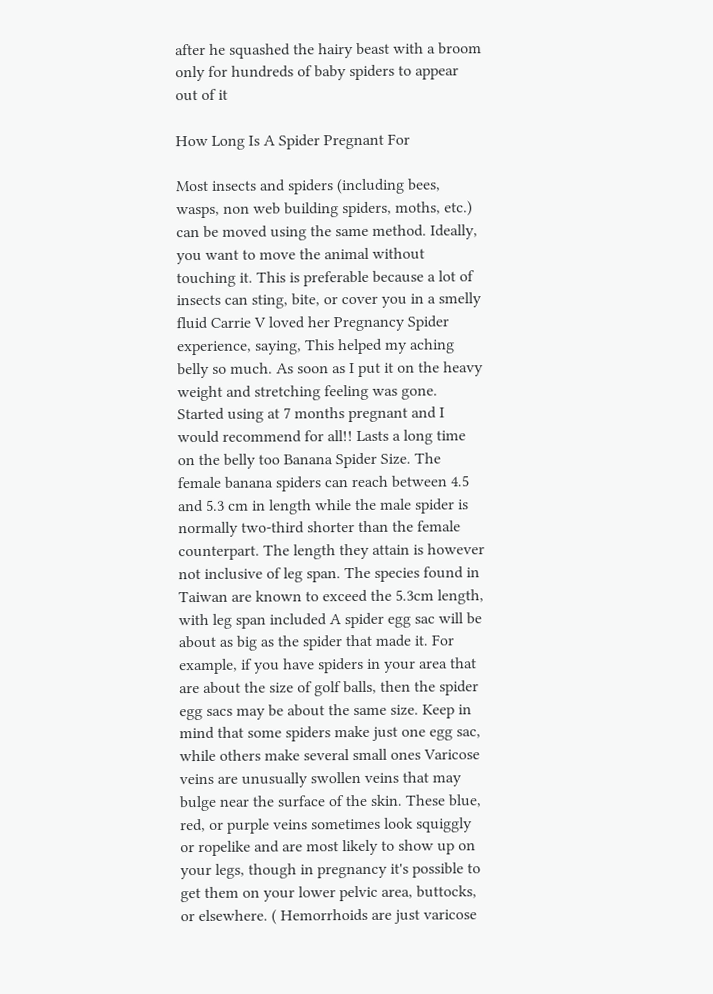after he squashed the hairy beast with a broom only for hundreds of baby spiders to appear out of it

How Long Is A Spider Pregnant For

Most insects and spiders (including bees, wasps, non web building spiders, moths, etc.) can be moved using the same method. Ideally, you want to move the animal without touching it. This is preferable because a lot of insects can sting, bite, or cover you in a smelly fluid Carrie V loved her Pregnancy Spider experience, saying, This helped my aching belly so much. As soon as I put it on the heavy weight and stretching feeling was gone. Started using at 7 months pregnant and I would recommend for all!! Lasts a long time on the belly too Banana Spider Size. The female banana spiders can reach between 4.5 and 5.3 cm in length while the male spider is normally two-third shorter than the female counterpart. The length they attain is however not inclusive of leg span. The species found in Taiwan are known to exceed the 5.3cm length, with leg span included A spider egg sac will be about as big as the spider that made it. For example, if you have spiders in your area that are about the size of golf balls, then the spider egg sacs may be about the same size. Keep in mind that some spiders make just one egg sac, while others make several small ones Varicose veins are unusually swollen veins that may bulge near the surface of the skin. These blue, red, or purple veins sometimes look squiggly or ropelike and are most likely to show up on your legs, though in pregnancy it's possible to get them on your lower pelvic area, buttocks, or elsewhere. ( Hemorrhoids are just varicose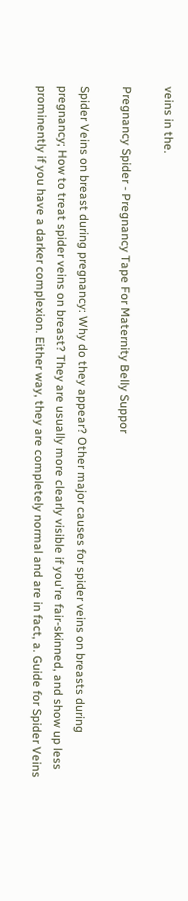veins in the.

Pregnancy Spider - Pregnancy Tape For Maternity Belly Suppor

Spider Veins on breast during pregnancy: Why do they appear? Other major causes for spider veins on breasts during pregnancy; How to treat spider veins on breast? They are usually more clearly visible if you're fair-skinned, and show up less prominently if you have a darker complexion. Either way, they are completely normal and are in fact, a. Guide for Spider Veins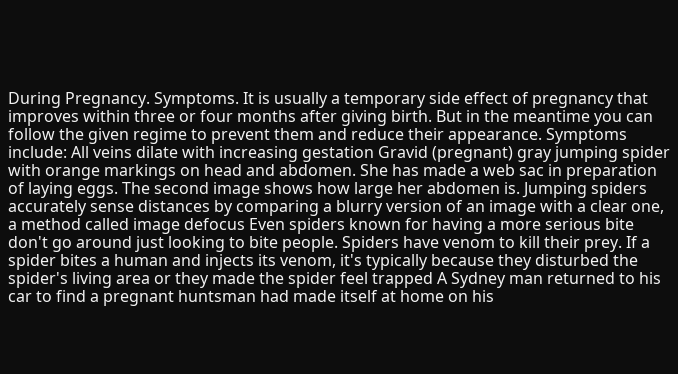During Pregnancy. Symptoms. It is usually a temporary side effect of pregnancy that improves within three or four months after giving birth. But in the meantime you can follow the given regime to prevent them and reduce their appearance. Symptoms include: All veins dilate with increasing gestation Gravid (pregnant) gray jumping spider with orange markings on head and abdomen. She has made a web sac in preparation of laying eggs. The second image shows how large her abdomen is. Jumping spiders accurately sense distances by comparing a blurry version of an image with a clear one, a method called image defocus Even spiders known for having a more serious bite don't go around just looking to bite people. Spiders have venom to kill their prey. If a spider bites a human and injects its venom, it's typically because they disturbed the spider's living area or they made the spider feel trapped A Sydney man returned to his car to find a pregnant huntsman had made itself at home on his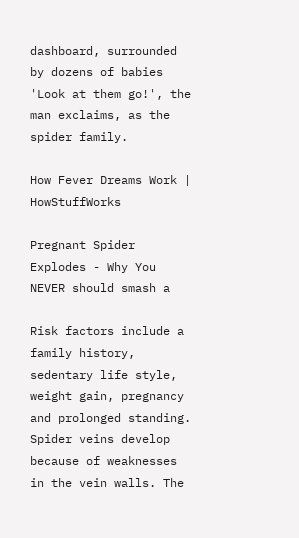dashboard, surrounded by dozens of babies 'Look at them go!', the man exclaims, as the spider family.

How Fever Dreams Work | HowStuffWorks

Pregnant Spider Explodes - Why You NEVER should smash a

Risk factors include a family history, sedentary life style, weight gain, pregnancy and prolonged standing. Spider veins develop because of weaknesses in the vein walls. The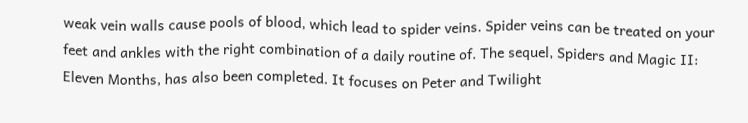weak vein walls cause pools of blood, which lead to spider veins. Spider veins can be treated on your feet and ankles with the right combination of a daily routine of. The sequel, Spiders and Magic II: Eleven Months, has also been completed. It focuses on Peter and Twilight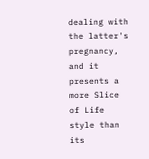dealing with the latter's pregnancy, and it presents a more Slice of Life style than its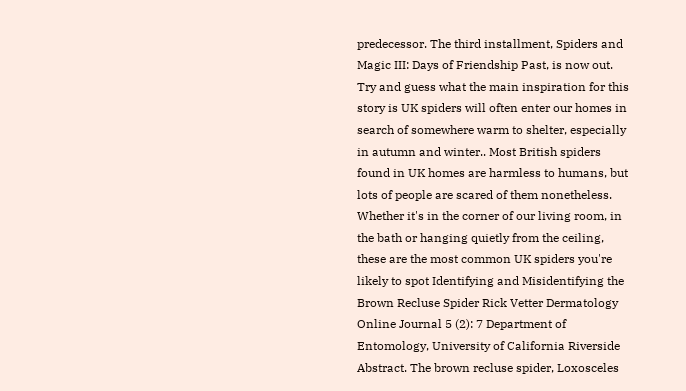predecessor. The third installment, Spiders and Magic III: Days of Friendship Past, is now out. Try and guess what the main inspiration for this story is UK spiders will often enter our homes in search of somewhere warm to shelter, especially in autumn and winter.. Most British spiders found in UK homes are harmless to humans, but lots of people are scared of them nonetheless. Whether it's in the corner of our living room, in the bath or hanging quietly from the ceiling, these are the most common UK spiders you're likely to spot Identifying and Misidentifying the Brown Recluse Spider Rick Vetter Dermatology Online Journal 5 (2): 7 Department of Entomology, University of California Riverside Abstract. The brown recluse spider, Loxosceles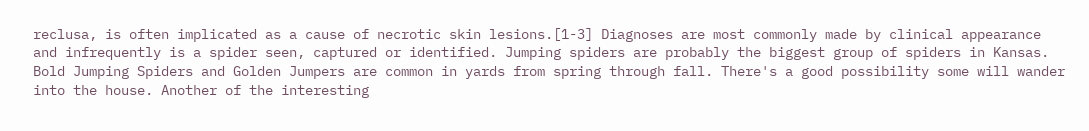reclusa, is often implicated as a cause of necrotic skin lesions.[1-3] Diagnoses are most commonly made by clinical appearance and infrequently is a spider seen, captured or identified. Jumping spiders are probably the biggest group of spiders in Kansas. Bold Jumping Spiders and Golden Jumpers are common in yards from spring through fall. There's a good possibility some will wander into the house. Another of the interesting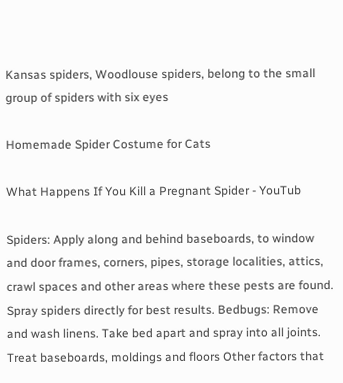Kansas spiders, Woodlouse spiders, belong to the small group of spiders with six eyes

Homemade Spider Costume for Cats

What Happens If You Kill a Pregnant Spider - YouTub

Spiders: Apply along and behind baseboards, to window and door frames, corners, pipes, storage localities, attics, crawl spaces and other areas where these pests are found. Spray spiders directly for best results. Bedbugs: Remove and wash linens. Take bed apart and spray into all joints. Treat baseboards, moldings and floors Other factors that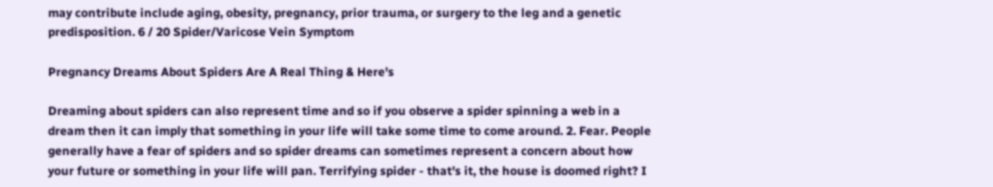may contribute include aging, obesity, pregnancy, prior trauma, or surgery to the leg and a genetic predisposition. 6 / 20 Spider/Varicose Vein Symptom

Pregnancy Dreams About Spiders Are A Real Thing & Here's

Dreaming about spiders can also represent time and so if you observe a spider spinning a web in a dream then it can imply that something in your life will take some time to come around. 2. Fear. People generally have a fear of spiders and so spider dreams can sometimes represent a concern about how your future or something in your life will pan. Terrifying spider - that's it, the house is doomed right? I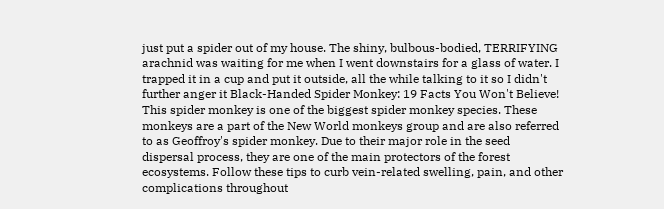just put a spider out of my house. The shiny, bulbous-bodied, TERRIFYING arachnid was waiting for me when I went downstairs for a glass of water. I trapped it in a cup and put it outside, all the while talking to it so I didn't further anger it Black-Handed Spider Monkey: 19 Facts You Won't Believe! This spider monkey is one of the biggest spider monkey species. These monkeys are a part of the New World monkeys group and are also referred to as Geoffroy's spider monkey. Due to their major role in the seed dispersal process, they are one of the main protectors of the forest ecosystems. Follow these tips to curb vein-related swelling, pain, and other complications throughout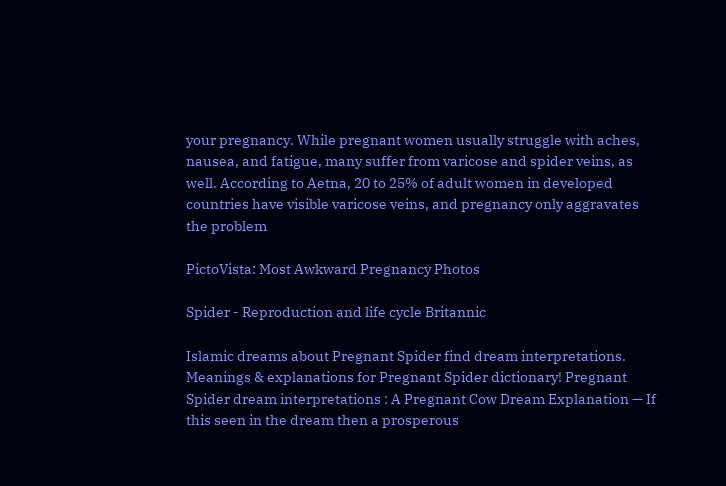your pregnancy. While pregnant women usually struggle with aches, nausea, and fatigue, many suffer from varicose and spider veins, as well. According to Aetna, 20 to 25% of adult women in developed countries have visible varicose veins, and pregnancy only aggravates the problem

PictoVista: Most Awkward Pregnancy Photos

Spider - Reproduction and life cycle Britannic

Islamic dreams about Pregnant Spider find dream interpretations. Meanings & explanations for Pregnant Spider dictionary! Pregnant Spider dream interpretations : A Pregnant Cow Dream Explanation — If this seen in the dream then a prosperous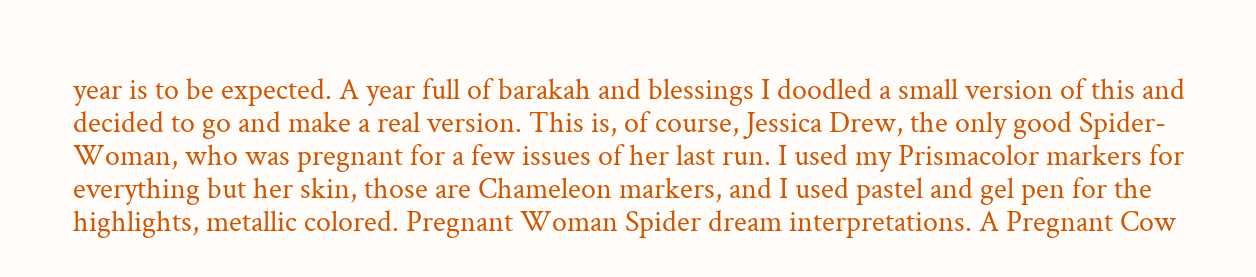year is to be expected. A year full of barakah and blessings I doodled a small version of this and decided to go and make a real version. This is, of course, Jessica Drew, the only good Spider-Woman, who was pregnant for a few issues of her last run. I used my Prismacolor markers for everything but her skin, those are Chameleon markers, and I used pastel and gel pen for the highlights, metallic colored. Pregnant Woman Spider dream interpretations. A Pregnant Cow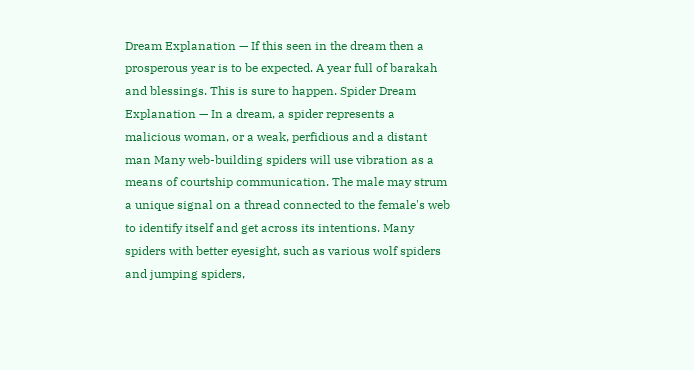Dream Explanation — If this seen in the dream then a prosperous year is to be expected. A year full of barakah and blessings. This is sure to happen. Spider Dream Explanation — In a dream, a spider represents a malicious woman, or a weak, perfidious and a distant man Many web-building spiders will use vibration as a means of courtship communication. The male may strum a unique signal on a thread connected to the female's web to identify itself and get across its intentions. Many spiders with better eyesight, such as various wolf spiders and jumping spiders,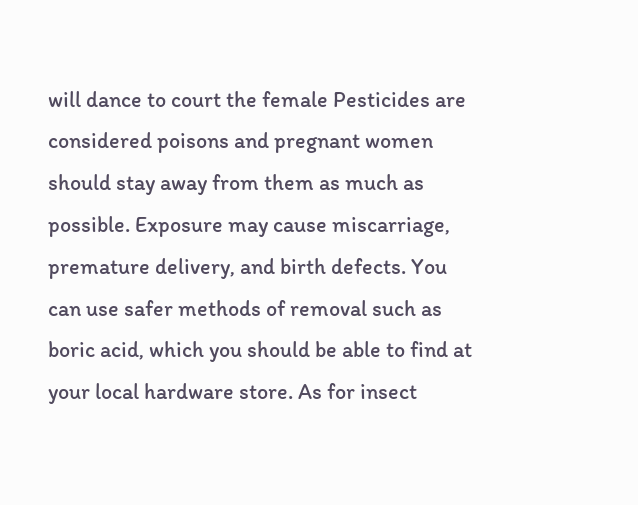will dance to court the female Pesticides are considered poisons and pregnant women should stay away from them as much as possible. Exposure may cause miscarriage, premature delivery, and birth defects. You can use safer methods of removal such as boric acid, which you should be able to find at your local hardware store. As for insect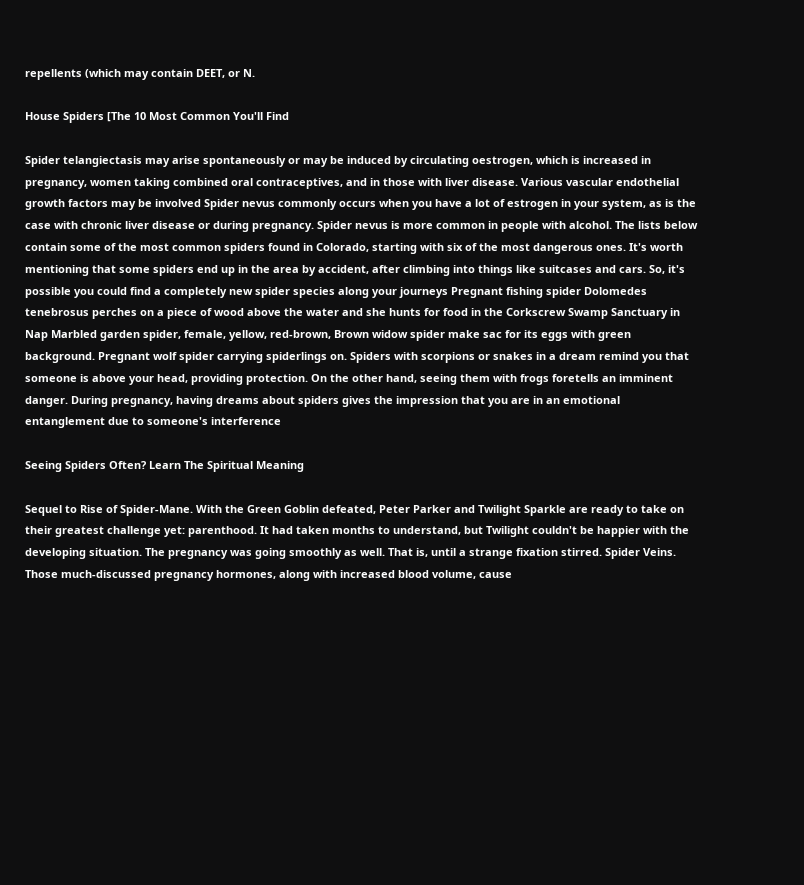repellents (which may contain DEET, or N.

House Spiders [The 10 Most Common You'll Find

Spider telangiectasis may arise spontaneously or may be induced by circulating oestrogen, which is increased in pregnancy, women taking combined oral contraceptives, and in those with liver disease. Various vascular endothelial growth factors may be involved Spider nevus commonly occurs when you have a lot of estrogen in your system, as is the case with chronic liver disease or during pregnancy. Spider nevus is more common in people with alcohol. The lists below contain some of the most common spiders found in Colorado, starting with six of the most dangerous ones. It's worth mentioning that some spiders end up in the area by accident, after climbing into things like suitcases and cars. So, it's possible you could find a completely new spider species along your journeys Pregnant fishing spider Dolomedes tenebrosus perches on a piece of wood above the water and she hunts for food in the Corkscrew Swamp Sanctuary in Nap Marbled garden spider, female, yellow, red-brown, Brown widow spider make sac for its eggs with green background. Pregnant wolf spider carrying spiderlings on. Spiders with scorpions or snakes in a dream remind you that someone is above your head, providing protection. On the other hand, seeing them with frogs foretells an imminent danger. During pregnancy, having dreams about spiders gives the impression that you are in an emotional entanglement due to someone's interference

Seeing Spiders Often? Learn The Spiritual Meaning

Sequel to Rise of Spider-Mane. With the Green Goblin defeated, Peter Parker and Twilight Sparkle are ready to take on their greatest challenge yet: parenthood. It had taken months to understand, but Twilight couldn't be happier with the developing situation. The pregnancy was going smoothly as well. That is, until a strange fixation stirred. Spider Veins. Those much-discussed pregnancy hormones, along with increased blood volume, cause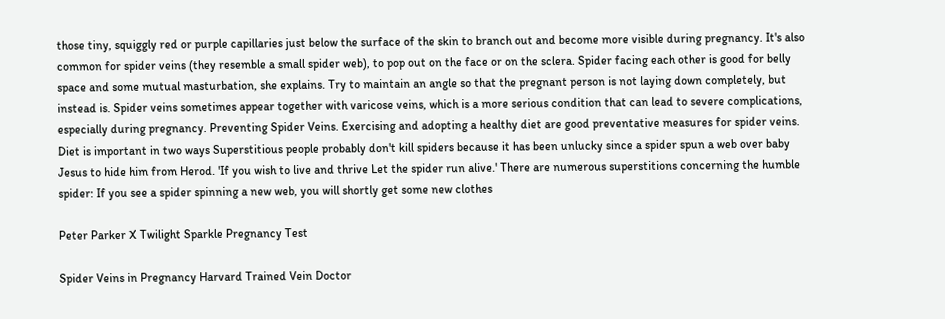those tiny, squiggly red or purple capillaries just below the surface of the skin to branch out and become more visible during pregnancy. It's also common for spider veins (they resemble a small spider web), to pop out on the face or on the sclera. Spider facing each other is good for belly space and some mutual masturbation, she explains. Try to maintain an angle so that the pregnant person is not laying down completely, but instead is. Spider veins sometimes appear together with varicose veins, which is a more serious condition that can lead to severe complications, especially during pregnancy. Preventing Spider Veins. Exercising and adopting a healthy diet are good preventative measures for spider veins. Diet is important in two ways Superstitious people probably don't kill spiders because it has been unlucky since a spider spun a web over baby Jesus to hide him from Herod. 'If you wish to live and thrive Let the spider run alive.' There are numerous superstitions concerning the humble spider: If you see a spider spinning a new web, you will shortly get some new clothes

Peter Parker X Twilight Sparkle Pregnancy Test

Spider Veins in Pregnancy Harvard Trained Vein Doctor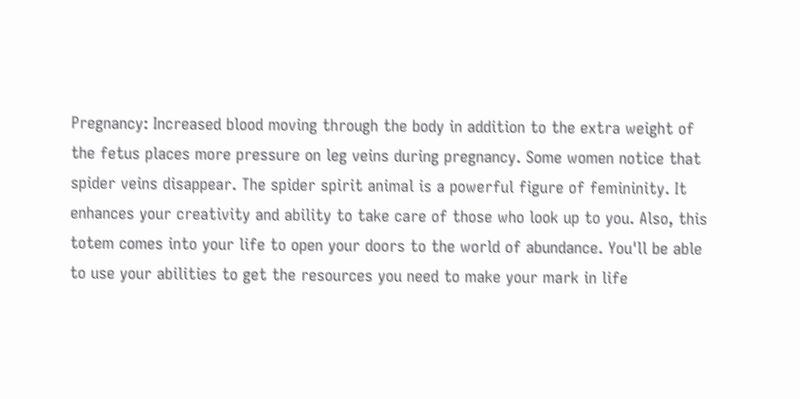Pregnancy: Increased blood moving through the body in addition to the extra weight of the fetus places more pressure on leg veins during pregnancy. Some women notice that spider veins disappear. The spider spirit animal is a powerful figure of femininity. It enhances your creativity and ability to take care of those who look up to you. Also, this totem comes into your life to open your doors to the world of abundance. You'll be able to use your abilities to get the resources you need to make your mark in life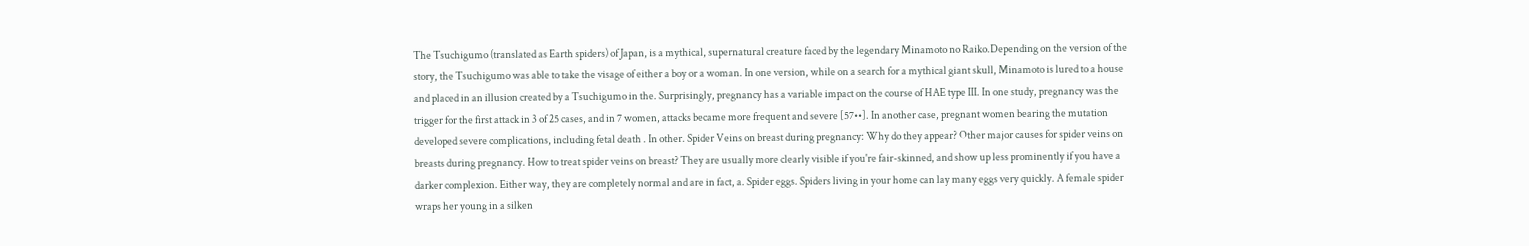The Tsuchigumo (translated as Earth spiders) of Japan, is a mythical, supernatural creature faced by the legendary Minamoto no Raiko.Depending on the version of the story, the Tsuchigumo was able to take the visage of either a boy or a woman. In one version, while on a search for a mythical giant skull, Minamoto is lured to a house and placed in an illusion created by a Tsuchigumo in the. Surprisingly, pregnancy has a variable impact on the course of HAE type III. In one study, pregnancy was the trigger for the first attack in 3 of 25 cases, and in 7 women, attacks became more frequent and severe [57••]. In another case, pregnant women bearing the mutation developed severe complications, including fetal death . In other. Spider Veins on breast during pregnancy: Why do they appear? Other major causes for spider veins on breasts during pregnancy. How to treat spider veins on breast? They are usually more clearly visible if you're fair-skinned, and show up less prominently if you have a darker complexion. Either way, they are completely normal and are in fact, a. Spider eggs. Spiders living in your home can lay many eggs very quickly. A female spider wraps her young in a silken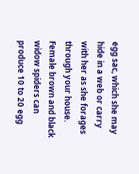egg sac, which she may hide in a web or carry with her as she forages through your house. Female brown and black widow spiders can produce 10 to 20 egg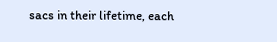sacs in their lifetime, each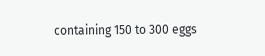containing 150 to 300 eggs